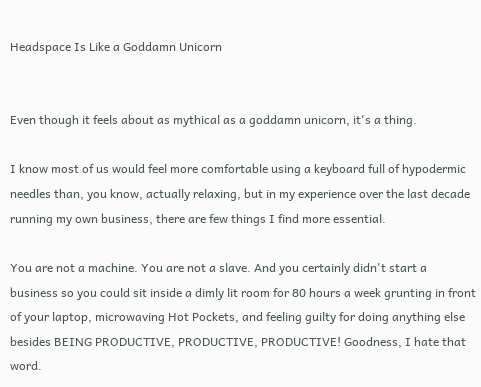Headspace Is Like a Goddamn Unicorn


Even though it feels about as mythical as a goddamn unicorn, it's a thing.

I know most of us would feel more comfortable using a keyboard full of hypodermic needles than, you know, actually relaxing, but in my experience over the last decade running my own business, there are few things I find more essential.

You are not a machine. You are not a slave. And you certainly didn't start a business so you could sit inside a dimly lit room for 80 hours a week grunting in front of your laptop, microwaving Hot Pockets, and feeling guilty for doing anything else besides BEING PRODUCTIVE, PRODUCTIVE, PRODUCTIVE! Goodness, I hate that word.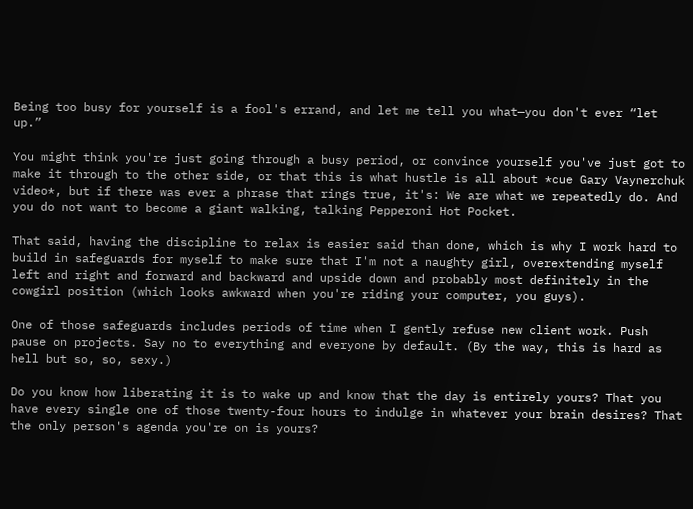Being too busy for yourself is a fool's errand, and let me tell you what—you don't ever “let up.”

You might think you're just going through a busy period, or convince yourself you've just got to make it through to the other side, or that this is what hustle is all about *cue Gary Vaynerchuk video*, but if there was ever a phrase that rings true, it's: We are what we repeatedly do. And you do not want to become a giant walking, talking Pepperoni Hot Pocket.

That said, having the discipline to relax is easier said than done, which is why I work hard to build in safeguards for myself to make sure that I'm not a naughty girl, overextending myself left and right and forward and backward and upside down and probably most definitely in the cowgirl position (which looks awkward when you're riding your computer, you guys).

One of those safeguards includes periods of time when I gently refuse new client work. Push pause on projects. Say no to everything and everyone by default. (By the way, this is hard as hell but so, so, sexy.)

Do you know how liberating it is to wake up and know that the day is entirely yours? That you have every single one of those twenty-four hours to indulge in whatever your brain desires? That the only person's agenda you're on is yours?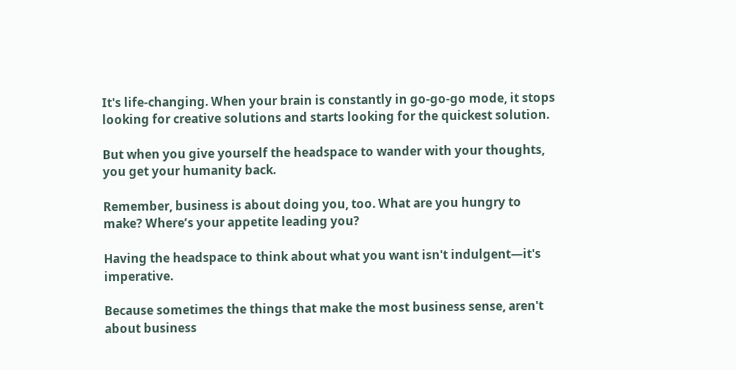It's life-changing. When your brain is constantly in go-go-go mode, it stops looking for creative solutions and starts looking for the quickest solution.

But when you give yourself the headspace to wander with your thoughts, you get your humanity back.

Remember, business is about doing you, too. What are you hungry to make? Where’s your appetite leading you?

Having the headspace to think about what you want isn't indulgent—it's imperative.

Because sometimes the things that make the most business sense, aren't about business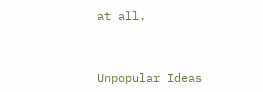at all.



Unpopular Ideas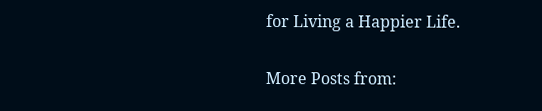for Living a Happier Life.

More Posts from: